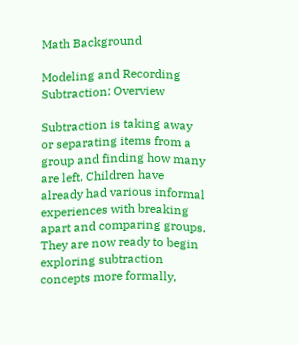Math Background

Modeling and Recording Subtraction: Overview

Subtraction is taking away or separating items from a group and finding how many are left. Children have already had various informal experiences with breaking apart and comparing groups. They are now ready to begin exploring subtraction concepts more formally,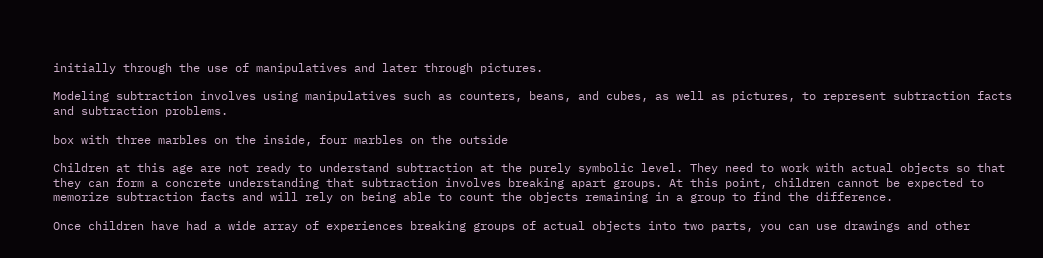initially through the use of manipulatives and later through pictures.

Modeling subtraction involves using manipulatives such as counters, beans, and cubes, as well as pictures, to represent subtraction facts and subtraction problems.

box with three marbles on the inside, four marbles on the outside

Children at this age are not ready to understand subtraction at the purely symbolic level. They need to work with actual objects so that they can form a concrete understanding that subtraction involves breaking apart groups. At this point, children cannot be expected to memorize subtraction facts and will rely on being able to count the objects remaining in a group to find the difference.

Once children have had a wide array of experiences breaking groups of actual objects into two parts, you can use drawings and other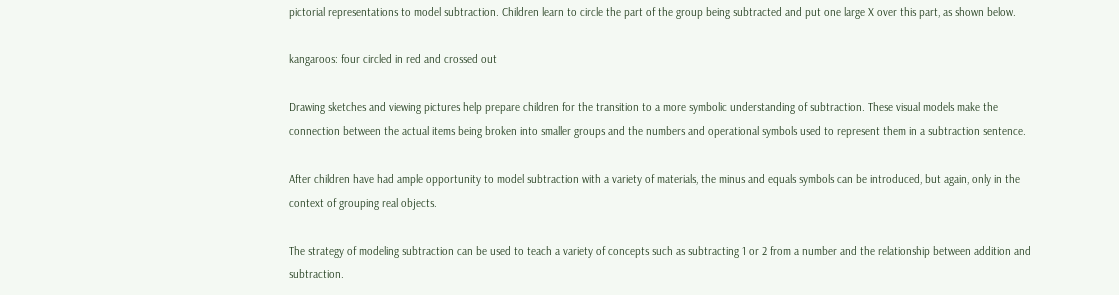pictorial representations to model subtraction. Children learn to circle the part of the group being subtracted and put one large X over this part, as shown below.

kangaroos: four circled in red and crossed out

Drawing sketches and viewing pictures help prepare children for the transition to a more symbolic understanding of subtraction. These visual models make the connection between the actual items being broken into smaller groups and the numbers and operational symbols used to represent them in a subtraction sentence.

After children have had ample opportunity to model subtraction with a variety of materials, the minus and equals symbols can be introduced, but again, only in the context of grouping real objects.

The strategy of modeling subtraction can be used to teach a variety of concepts such as subtracting 1 or 2 from a number and the relationship between addition and subtraction.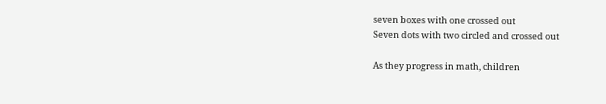seven boxes with one crossed out
Seven dots with two circled and crossed out

As they progress in math, children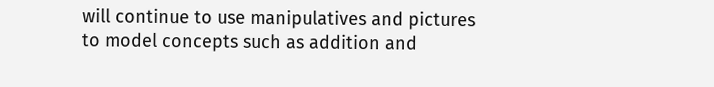will continue to use manipulatives and pictures to model concepts such as addition and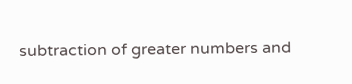subtraction of greater numbers and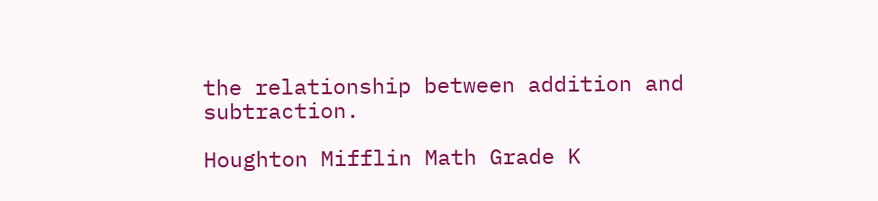the relationship between addition and subtraction.

Houghton Mifflin Math Grade K